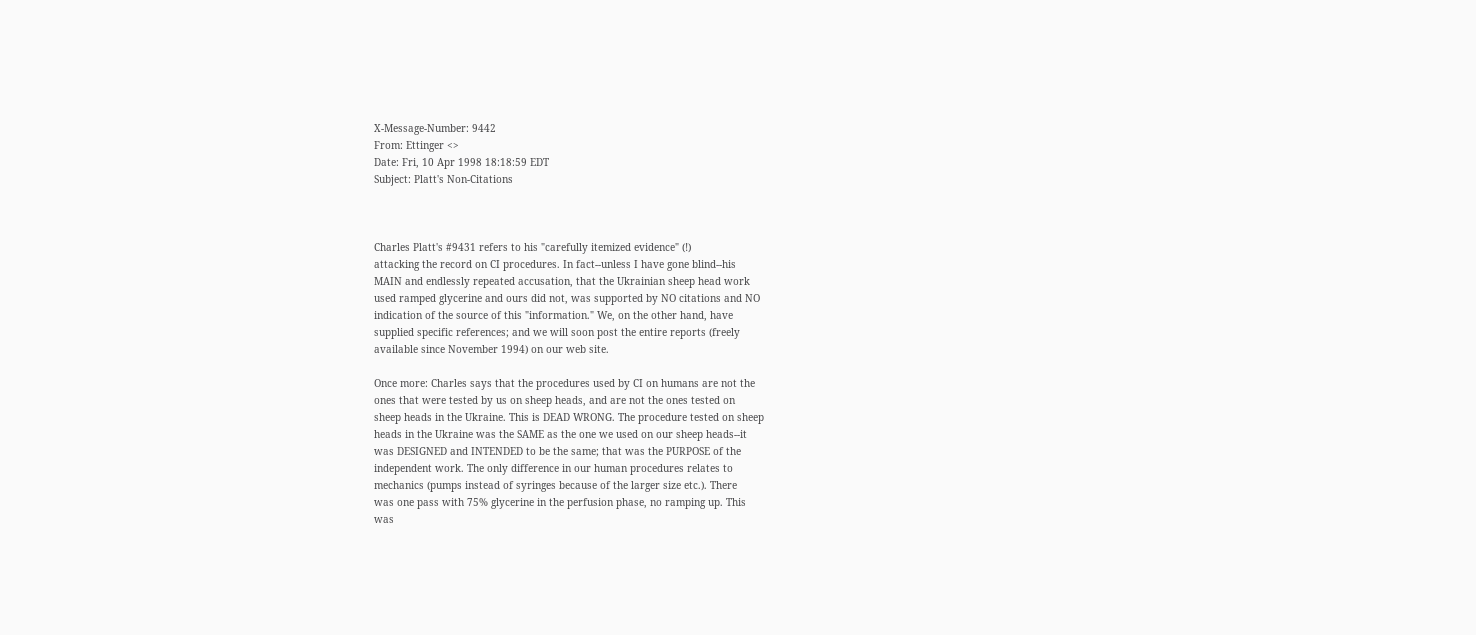X-Message-Number: 9442
From: Ettinger <>
Date: Fri, 10 Apr 1998 18:18:59 EDT
Subject: Platt's Non-Citations



Charles Platt's #9431 refers to his "carefully itemized evidence" (!)
attacking the record on CI procedures. In fact--unless I have gone blind--his
MAIN and endlessly repeated accusation, that the Ukrainian sheep head work
used ramped glycerine and ours did not, was supported by NO citations and NO
indication of the source of this "information." We, on the other hand, have
supplied specific references; and we will soon post the entire reports (freely
available since November 1994) on our web site.

Once more: Charles says that the procedures used by CI on humans are not the
ones that were tested by us on sheep heads, and are not the ones tested on
sheep heads in the Ukraine. This is DEAD WRONG. The procedure tested on sheep
heads in the Ukraine was the SAME as the one we used on our sheep heads--it
was DESIGNED and INTENDED to be the same; that was the PURPOSE of the
independent work. The only difference in our human procedures relates to
mechanics (pumps instead of syringes because of the larger size etc.). There
was one pass with 75% glycerine in the perfusion phase, no ramping up. This
was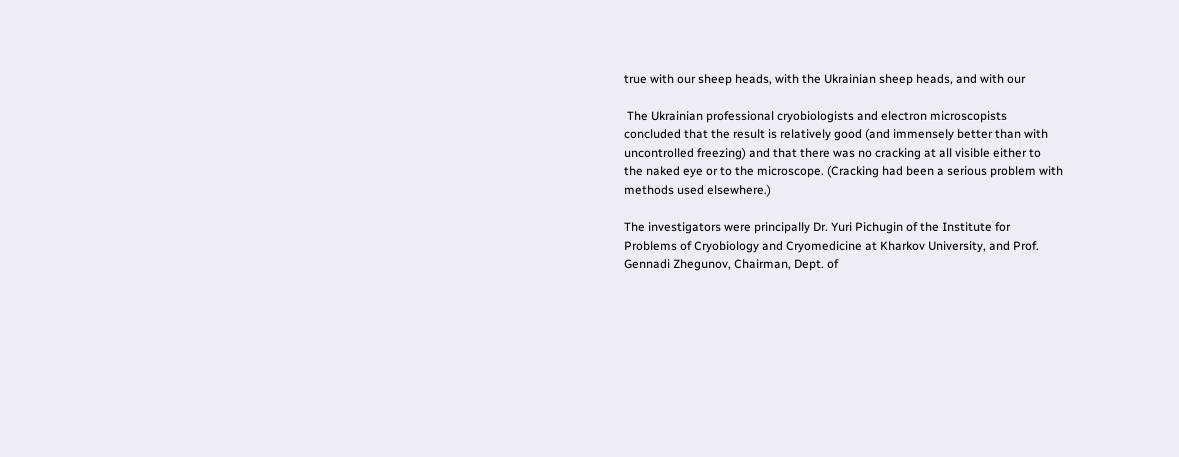true with our sheep heads, with the Ukrainian sheep heads, and with our

 The Ukrainian professional cryobiologists and electron microscopists
concluded that the result is relatively good (and immensely better than with
uncontrolled freezing) and that there was no cracking at all visible either to
the naked eye or to the microscope. (Cracking had been a serious problem with
methods used elsewhere.)

The investigators were principally Dr. Yuri Pichugin of the Institute for
Problems of Cryobiology and Cryomedicine at Kharkov University, and Prof.
Gennadi Zhegunov, Chairman, Dept. of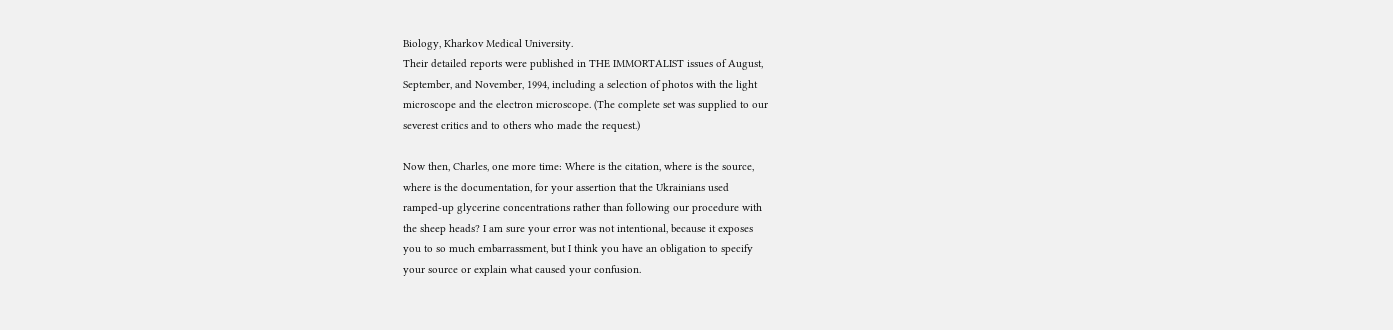Biology, Kharkov Medical University.
Their detailed reports were published in THE IMMORTALIST issues of August,
September, and November, 1994, including a selection of photos with the light
microscope and the electron microscope. (The complete set was supplied to our
severest critics and to others who made the request.)

Now then, Charles, one more time: Where is the citation, where is the source,
where is the documentation, for your assertion that the Ukrainians used
ramped-up glycerine concentrations rather than following our procedure with
the sheep heads? I am sure your error was not intentional, because it exposes
you to so much embarrassment, but I think you have an obligation to specify
your source or explain what caused your confusion.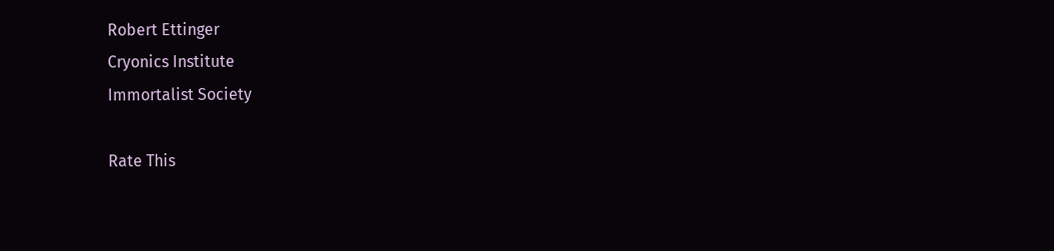Robert Ettinger
Cryonics Institute
Immortalist Society

Rate This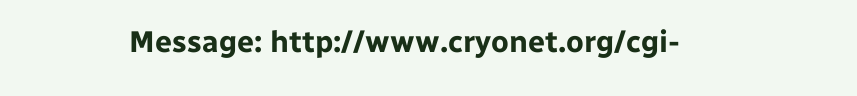Message: http://www.cryonet.org/cgi-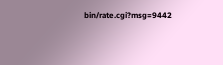bin/rate.cgi?msg=9442